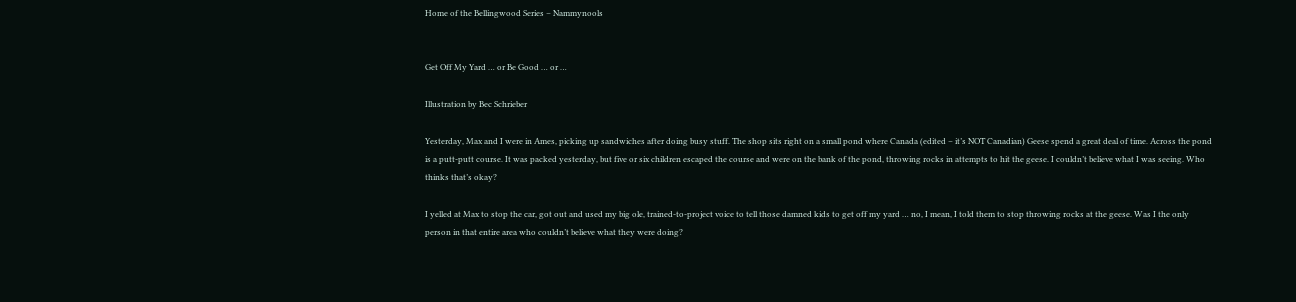Home of the Bellingwood Series – Nammynools


Get Off My Yard … or Be Good … or …

Illustration by Bec Schrieber

Yesterday, Max and I were in Ames, picking up sandwiches after doing busy stuff. The shop sits right on a small pond where Canada (edited – it’s NOT Canadian) Geese spend a great deal of time. Across the pond is a putt-putt course. It was packed yesterday, but five or six children escaped the course and were on the bank of the pond, throwing rocks in attempts to hit the geese. I couldn’t believe what I was seeing. Who thinks that’s okay?

I yelled at Max to stop the car, got out and used my big ole, trained-to-project voice to tell those damned kids to get off my yard … no, I mean, I told them to stop throwing rocks at the geese. Was I the only person in that entire area who couldn’t believe what they were doing?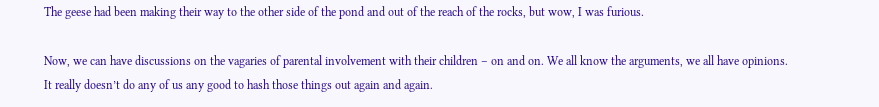The geese had been making their way to the other side of the pond and out of the reach of the rocks, but wow, I was furious.

Now, we can have discussions on the vagaries of parental involvement with their children – on and on. We all know the arguments, we all have opinions. It really doesn’t do any of us any good to hash those things out again and again.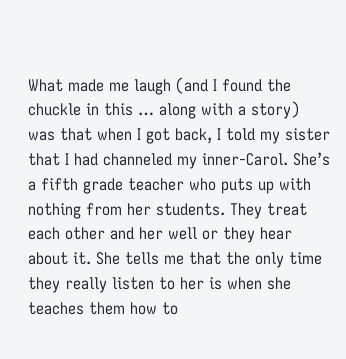What made me laugh (and I found the chuckle in this … along with a story) was that when I got back, I told my sister that I had channeled my inner-Carol. She’s a fifth grade teacher who puts up with nothing from her students. They treat each other and her well or they hear about it. She tells me that the only time they really listen to her is when she teaches them how to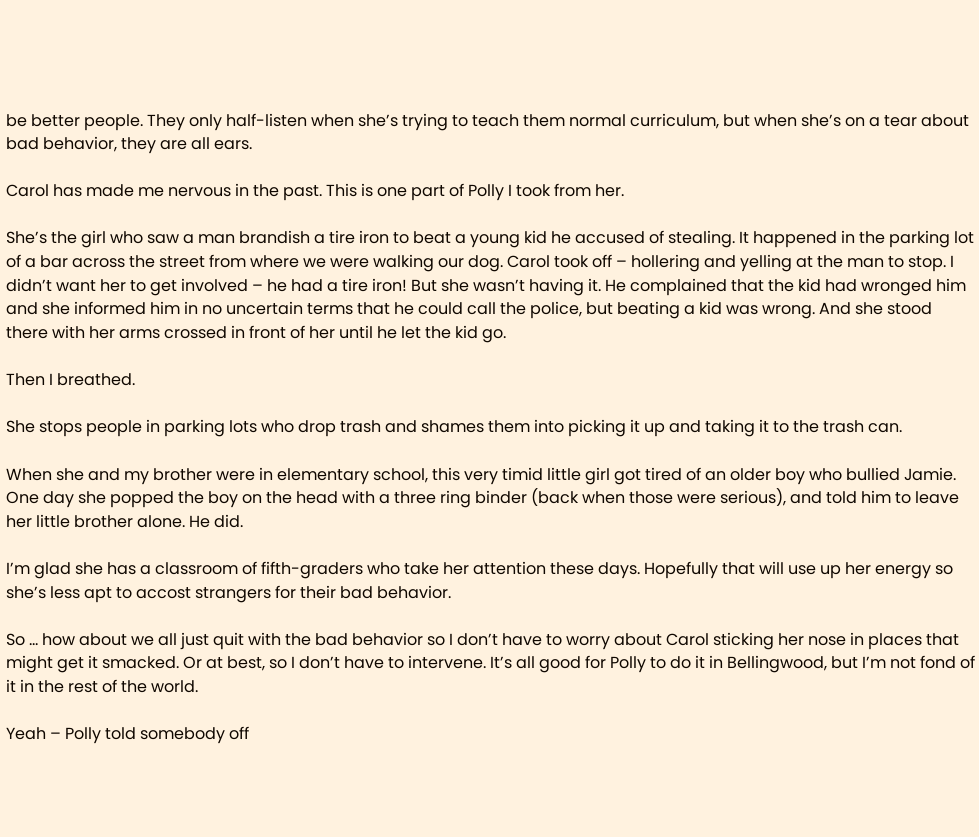be better people. They only half-listen when she’s trying to teach them normal curriculum, but when she’s on a tear about bad behavior, they are all ears.

Carol has made me nervous in the past. This is one part of Polly I took from her.

She’s the girl who saw a man brandish a tire iron to beat a young kid he accused of stealing. It happened in the parking lot of a bar across the street from where we were walking our dog. Carol took off – hollering and yelling at the man to stop. I didn’t want her to get involved – he had a tire iron! But she wasn’t having it. He complained that the kid had wronged him and she informed him in no uncertain terms that he could call the police, but beating a kid was wrong. And she stood there with her arms crossed in front of her until he let the kid go.

Then I breathed.

She stops people in parking lots who drop trash and shames them into picking it up and taking it to the trash can.

When she and my brother were in elementary school, this very timid little girl got tired of an older boy who bullied Jamie. One day she popped the boy on the head with a three ring binder (back when those were serious), and told him to leave her little brother alone. He did.

I’m glad she has a classroom of fifth-graders who take her attention these days. Hopefully that will use up her energy so she’s less apt to accost strangers for their bad behavior.

So … how about we all just quit with the bad behavior so I don’t have to worry about Carol sticking her nose in places that might get it smacked. Or at best, so I don’t have to intervene. It’s all good for Polly to do it in Bellingwood, but I’m not fond of it in the rest of the world.

Yeah – Polly told somebody off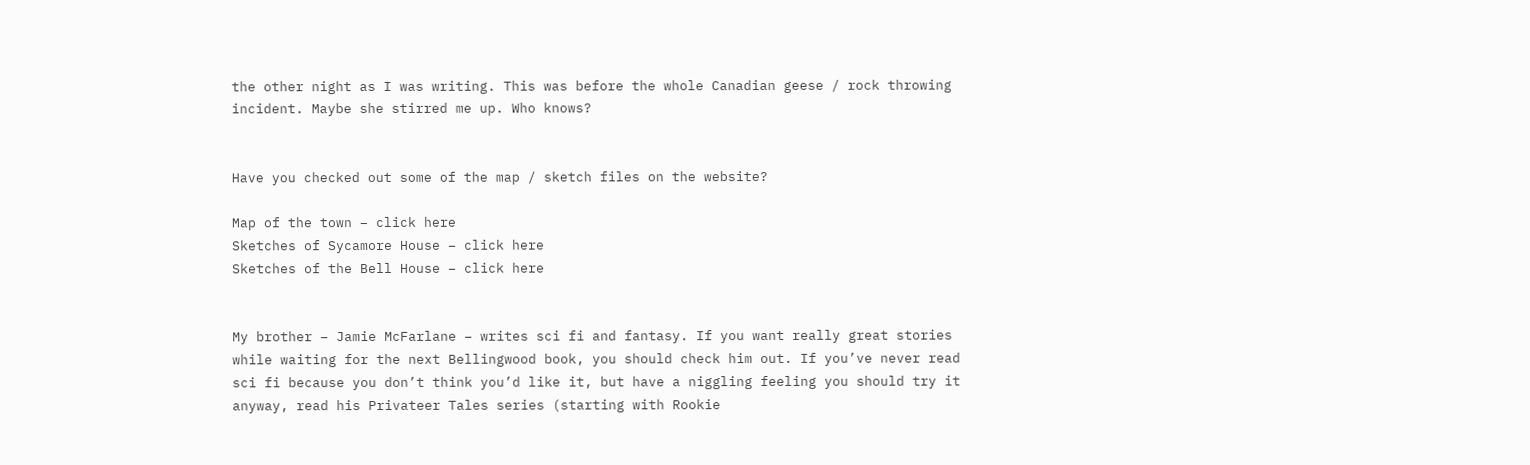the other night as I was writing. This was before the whole Canadian geese / rock throwing incident. Maybe she stirred me up. Who knows?


Have you checked out some of the map / sketch files on the website?

Map of the town – click here
Sketches of Sycamore House – click here
Sketches of the Bell House – click here


My brother – Jamie McFarlane – writes sci fi and fantasy. If you want really great stories while waiting for the next Bellingwood book, you should check him out. If you’ve never read sci fi because you don’t think you’d like it, but have a niggling feeling you should try it anyway, read his Privateer Tales series (starting with Rookie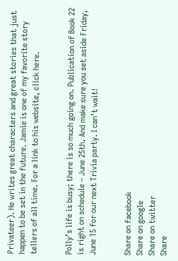Privateer). He writes great characters and great stories that just happen to be set in the future. Jamie is one of my favorite story tellers of all time. For a link to his website, click here.


Polly’s life is busy; there is so much going on. Publication of Book 22 is right on schedule – June 25th. And make sure you set aside Friday, June 15 for our next Trivia party. I can’t wait!


Share on facebook
Share on google
Share on twitter
Share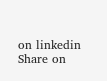on linkedin
Share on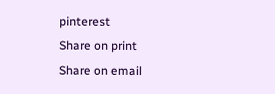pinterest
Share on print
Share on email